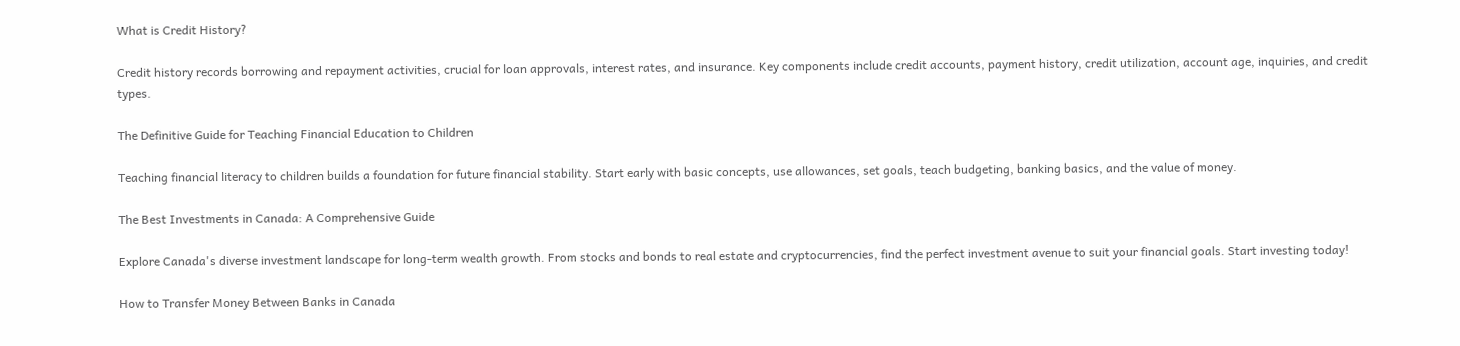What is Credit History?

Credit history records borrowing and repayment activities, crucial for loan approvals, interest rates, and insurance. Key components include credit accounts, payment history, credit utilization, account age, inquiries, and credit types.

The Definitive Guide for Teaching Financial Education to Children

Teaching financial literacy to children builds a foundation for future financial stability. Start early with basic concepts, use allowances, set goals, teach budgeting, banking basics, and the value of money.

The Best Investments in Canada: A Comprehensive Guide

Explore Canada's diverse investment landscape for long-term wealth growth. From stocks and bonds to real estate and cryptocurrencies, find the perfect investment avenue to suit your financial goals. Start investing today!

How to Transfer Money Between Banks in Canada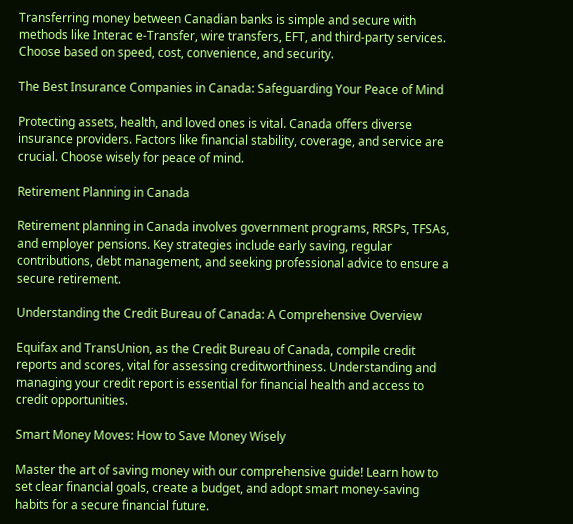Transferring money between Canadian banks is simple and secure with methods like Interac e-Transfer, wire transfers, EFT, and third-party services. Choose based on speed, cost, convenience, and security.

The Best Insurance Companies in Canada: Safeguarding Your Peace of Mind

Protecting assets, health, and loved ones is vital. Canada offers diverse insurance providers. Factors like financial stability, coverage, and service are crucial. Choose wisely for peace of mind.

Retirement Planning in Canada

Retirement planning in Canada involves government programs, RRSPs, TFSAs, and employer pensions. Key strategies include early saving, regular contributions, debt management, and seeking professional advice to ensure a secure retirement.

Understanding the Credit Bureau of Canada: A Comprehensive Overview

Equifax and TransUnion, as the Credit Bureau of Canada, compile credit reports and scores, vital for assessing creditworthiness. Understanding and managing your credit report is essential for financial health and access to credit opportunities.

Smart Money Moves: How to Save Money Wisely

Master the art of saving money with our comprehensive guide! Learn how to set clear financial goals, create a budget, and adopt smart money-saving habits for a secure financial future.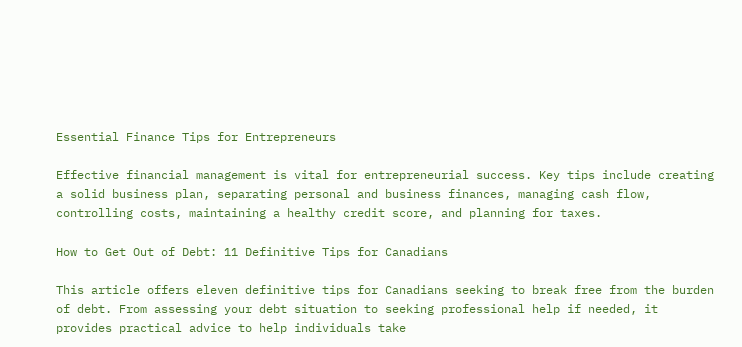Essential Finance Tips for Entrepreneurs

Effective financial management is vital for entrepreneurial success. Key tips include creating a solid business plan, separating personal and business finances, managing cash flow, controlling costs, maintaining a healthy credit score, and planning for taxes.

How to Get Out of Debt: 11 Definitive Tips for Canadians

This article offers eleven definitive tips for Canadians seeking to break free from the burden of debt. From assessing your debt situation to seeking professional help if needed, it provides practical advice to help individuals take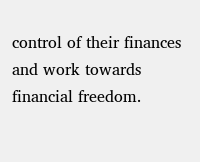control of their finances and work towards financial freedom.